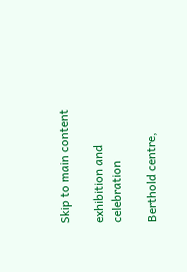Skip to main content

exhibition and celebration

Berthold centre,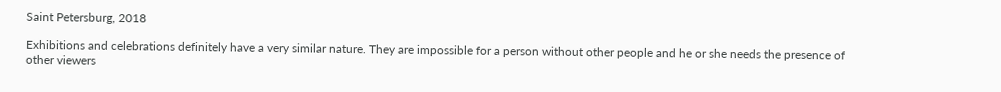Saint Petersburg, 2018

Exhibitions and celebrations definitely have a very similar nature. They are impossible for a person without other people and he or she needs the presence of other viewers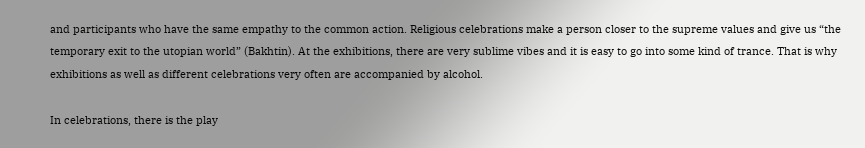and participants who have the same empathy to the common action. Religious celebrations make a person closer to the supreme values and give us “the temporary exit to the utopian world” (Bakhtin). At the exhibitions, there are very sublime vibes and it is easy to go into some kind of trance. That is why exhibitions as well as different celebrations very often are accompanied by alcohol.

In celebrations, there is the play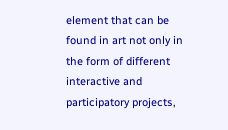element that can be found in art not only in the form of different interactive and participatory projects,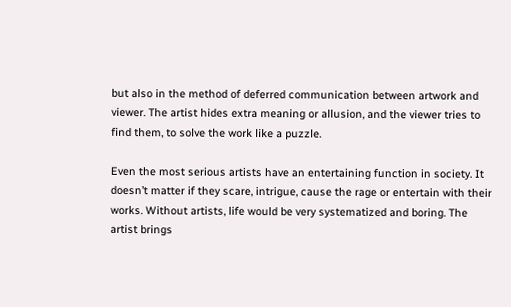but also in the method of deferred communication between artwork and viewer. The artist hides extra meaning or allusion, and the viewer tries to find them, to solve the work like a puzzle.

Even the most serious artists have an entertaining function in society. It doesn’t matter if they scare, intrigue, cause the rage or entertain with their works. Without artists, life would be very systematized and boring. The artist brings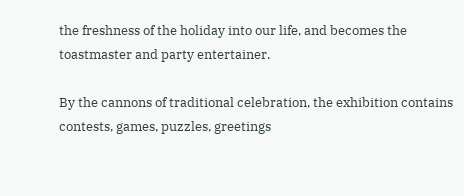the freshness of the holiday into our life, and becomes the toastmaster and party entertainer.

By the cannons of traditional celebration, the exhibition contains contests, games, puzzles, greetings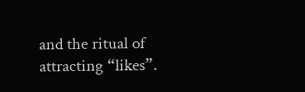and the ritual of attracting “likes”.